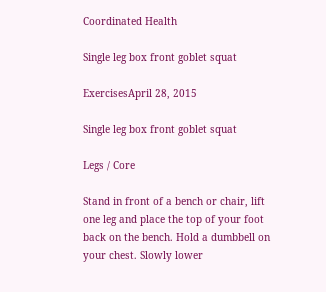Coordinated Health

Single leg box front goblet squat

ExercisesApril 28, 2015

Single leg box front goblet squat

Legs / Core

Stand in front of a bench or chair, lift one leg and place the top of your foot back on the bench. Hold a dumbbell on your chest. Slowly lower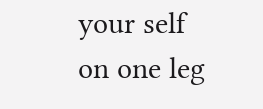your self on one leg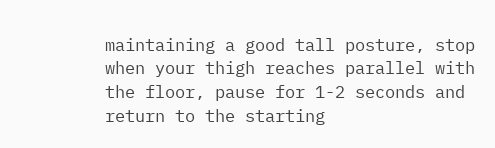maintaining a good tall posture, stop when your thigh reaches parallel with the floor, pause for 1-2 seconds and return to the starting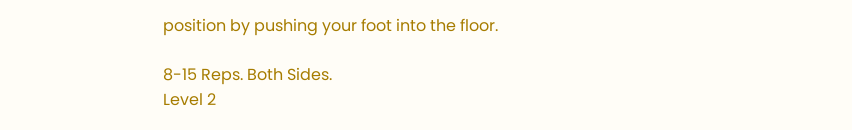position by pushing your foot into the floor.

8-15 Reps. Both Sides.
Level 2